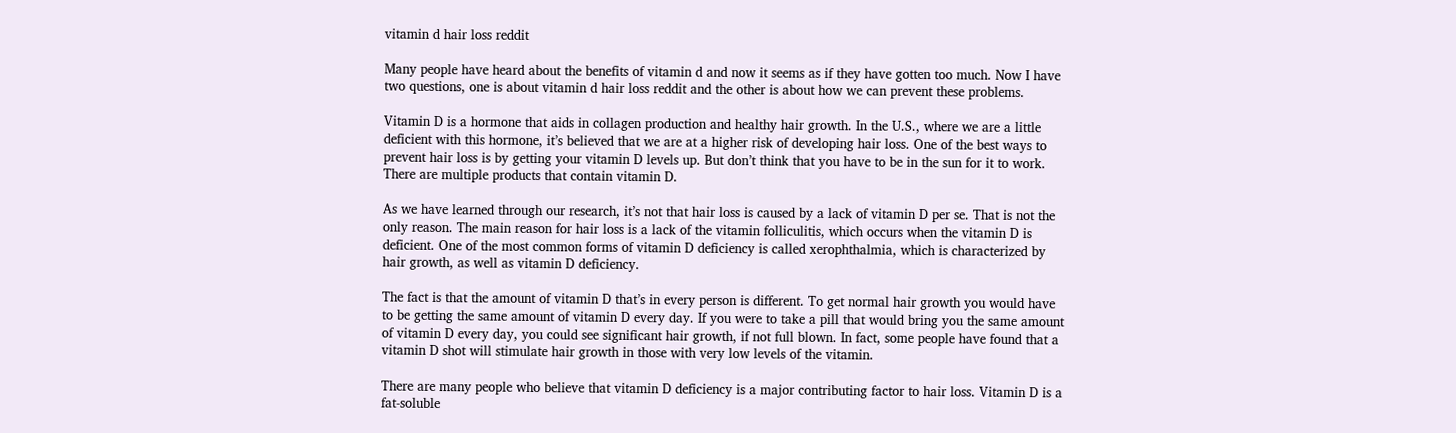vitamin d hair loss reddit

Many people have heard about the benefits of vitamin d and now it seems as if they have gotten too much. Now I have two questions, one is about vitamin d hair loss reddit and the other is about how we can prevent these problems.

Vitamin D is a hormone that aids in collagen production and healthy hair growth. In the U.S., where we are a little deficient with this hormone, it’s believed that we are at a higher risk of developing hair loss. One of the best ways to prevent hair loss is by getting your vitamin D levels up. But don’t think that you have to be in the sun for it to work. There are multiple products that contain vitamin D.

As we have learned through our research, it’s not that hair loss is caused by a lack of vitamin D per se. That is not the only reason. The main reason for hair loss is a lack of the vitamin folliculitis, which occurs when the vitamin D is deficient. One of the most common forms of vitamin D deficiency is called xerophthalmia, which is characterized by hair growth, as well as vitamin D deficiency.

The fact is that the amount of vitamin D that’s in every person is different. To get normal hair growth you would have to be getting the same amount of vitamin D every day. If you were to take a pill that would bring you the same amount of vitamin D every day, you could see significant hair growth, if not full blown. In fact, some people have found that a vitamin D shot will stimulate hair growth in those with very low levels of the vitamin.

There are many people who believe that vitamin D deficiency is a major contributing factor to hair loss. Vitamin D is a fat-soluble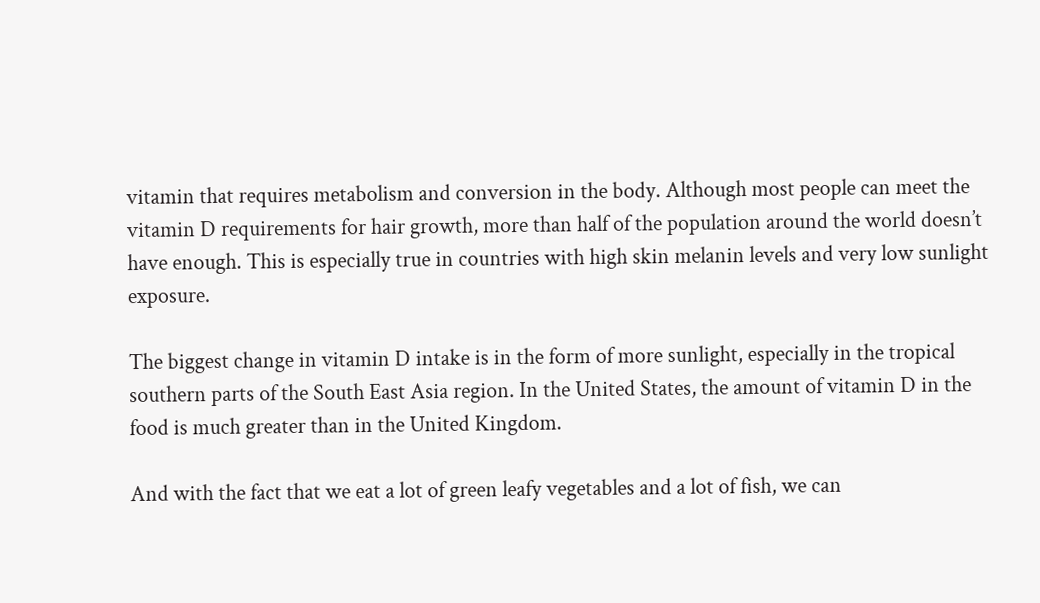vitamin that requires metabolism and conversion in the body. Although most people can meet the vitamin D requirements for hair growth, more than half of the population around the world doesn’t have enough. This is especially true in countries with high skin melanin levels and very low sunlight exposure.

The biggest change in vitamin D intake is in the form of more sunlight, especially in the tropical southern parts of the South East Asia region. In the United States, the amount of vitamin D in the food is much greater than in the United Kingdom.

And with the fact that we eat a lot of green leafy vegetables and a lot of fish, we can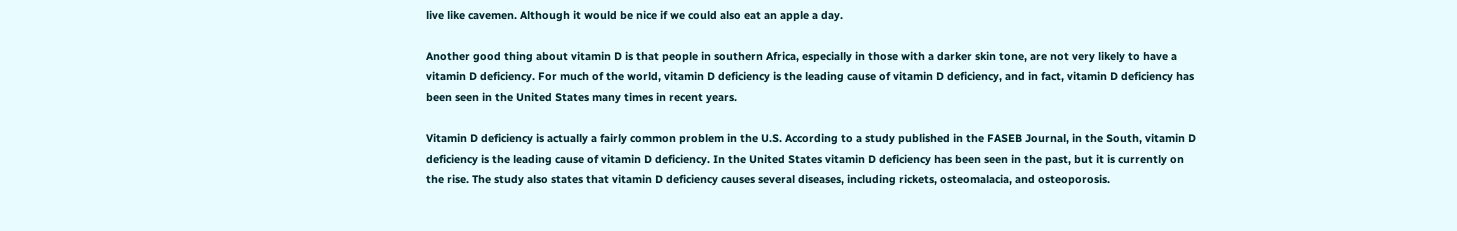live like cavemen. Although it would be nice if we could also eat an apple a day.

Another good thing about vitamin D is that people in southern Africa, especially in those with a darker skin tone, are not very likely to have a vitamin D deficiency. For much of the world, vitamin D deficiency is the leading cause of vitamin D deficiency, and in fact, vitamin D deficiency has been seen in the United States many times in recent years.

Vitamin D deficiency is actually a fairly common problem in the U.S. According to a study published in the FASEB Journal, in the South, vitamin D deficiency is the leading cause of vitamin D deficiency. In the United States vitamin D deficiency has been seen in the past, but it is currently on the rise. The study also states that vitamin D deficiency causes several diseases, including rickets, osteomalacia, and osteoporosis.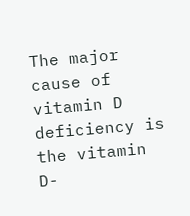The major cause of vitamin D deficiency is the vitamin D-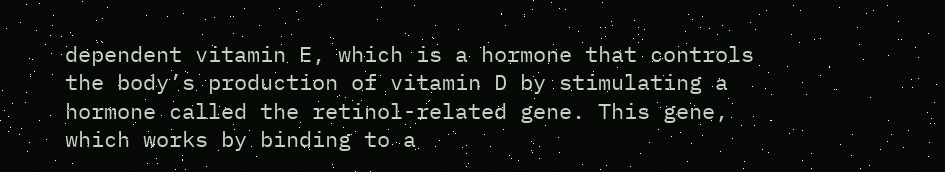dependent vitamin E, which is a hormone that controls the body’s production of vitamin D by stimulating a hormone called the retinol-related gene. This gene, which works by binding to a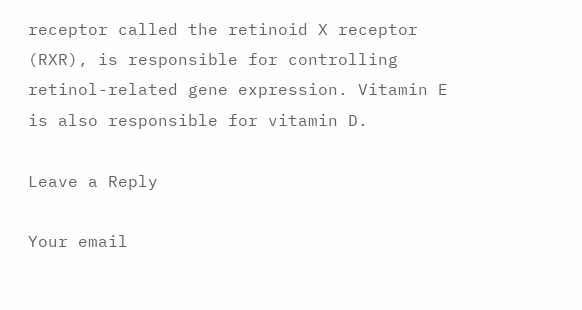receptor called the retinoid X receptor (RXR), is responsible for controlling retinol-related gene expression. Vitamin E is also responsible for vitamin D.

Leave a Reply

Your email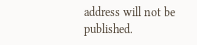address will not be published.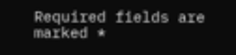Required fields are marked *